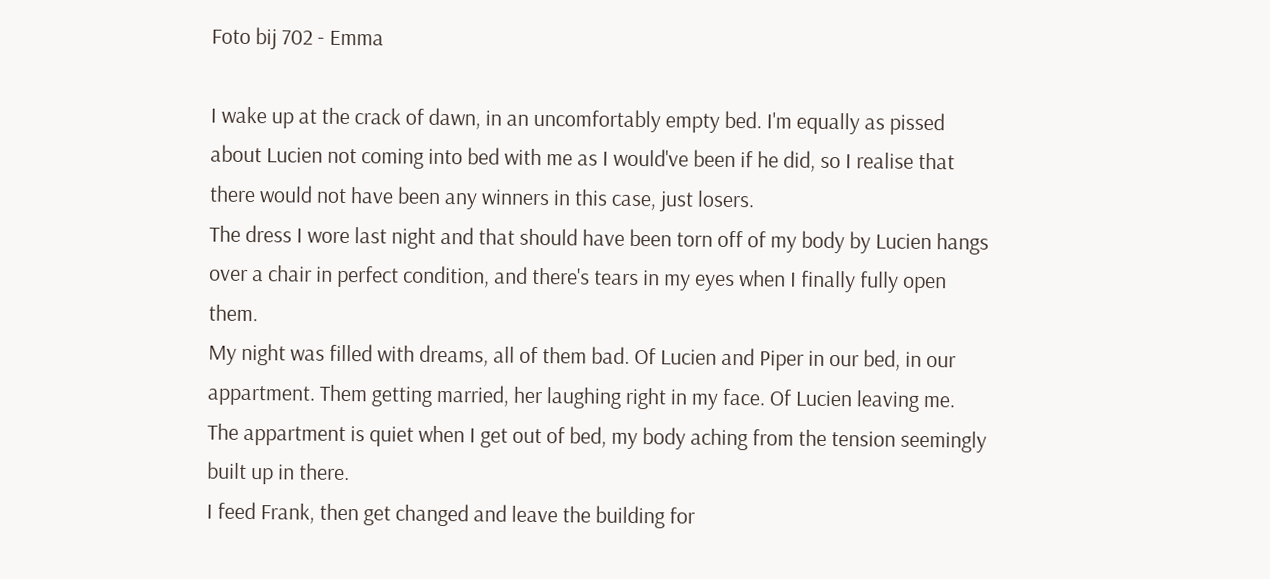Foto bij 702 - Emma

I wake up at the crack of dawn, in an uncomfortably empty bed. I'm equally as pissed about Lucien not coming into bed with me as I would've been if he did, so I realise that there would not have been any winners in this case, just losers.
The dress I wore last night and that should have been torn off of my body by Lucien hangs over a chair in perfect condition, and there's tears in my eyes when I finally fully open them.
My night was filled with dreams, all of them bad. Of Lucien and Piper in our bed, in our appartment. Them getting married, her laughing right in my face. Of Lucien leaving me.
The appartment is quiet when I get out of bed, my body aching from the tension seemingly built up in there.
I feed Frank, then get changed and leave the building for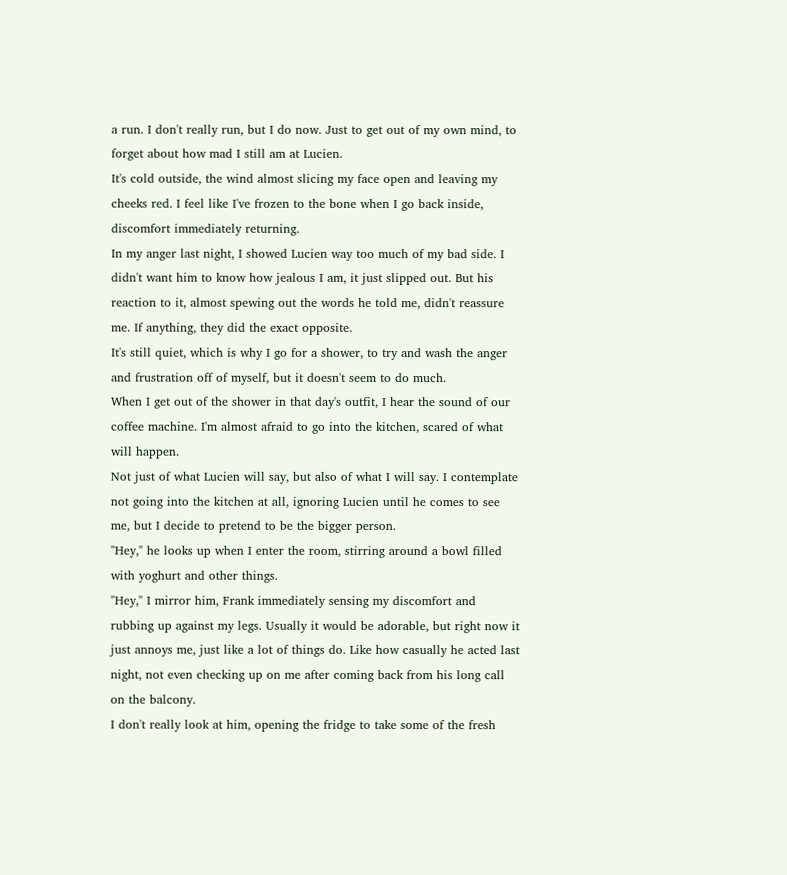a run. I don't really run, but I do now. Just to get out of my own mind, to forget about how mad I still am at Lucien.
It's cold outside, the wind almost slicing my face open and leaving my cheeks red. I feel like I've frozen to the bone when I go back inside, discomfort immediately returning.
In my anger last night, I showed Lucien way too much of my bad side. I didn't want him to know how jealous I am, it just slipped out. But his reaction to it, almost spewing out the words he told me, didn't reassure me. If anything, they did the exact opposite.
It's still quiet, which is why I go for a shower, to try and wash the anger and frustration off of myself, but it doesn't seem to do much.
When I get out of the shower in that day's outfit, I hear the sound of our coffee machine. I'm almost afraid to go into the kitchen, scared of what will happen.
Not just of what Lucien will say, but also of what I will say. I contemplate not going into the kitchen at all, ignoring Lucien until he comes to see me, but I decide to pretend to be the bigger person.
"Hey," he looks up when I enter the room, stirring around a bowl filled with yoghurt and other things.
"Hey," I mirror him, Frank immediately sensing my discomfort and rubbing up against my legs. Usually it would be adorable, but right now it just annoys me, just like a lot of things do. Like how casually he acted last night, not even checking up on me after coming back from his long call on the balcony.
I don't really look at him, opening the fridge to take some of the fresh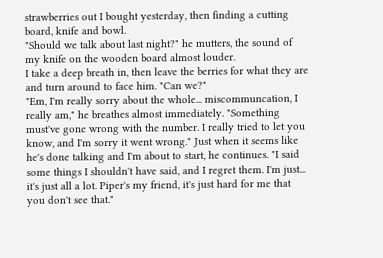strawberries out I bought yesterday, then finding a cutting board, knife and bowl.
"Should we talk about last night?" he mutters, the sound of my knife on the wooden board almost louder.
I take a deep breath in, then leave the berries for what they are and turn around to face him. "Can we?"
"Em, I'm really sorry about the whole... miscommuncation, I really am," he breathes almost immediately. "Something must've gone wrong with the number. I really tried to let you know, and I'm sorry it went wrong." Just when it seems like he's done talking and I'm about to start, he continues. "I said some things I shouldn't have said, and I regret them. I'm just... it's just all a lot. Piper's my friend, it's just hard for me that you don't see that."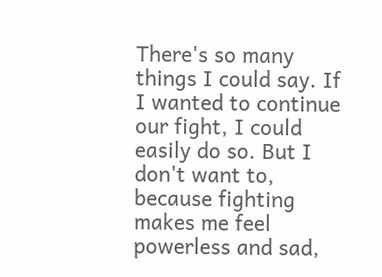There's so many things I could say. If I wanted to continue our fight, I could easily do so. But I don't want to, because fighting makes me feel powerless and sad,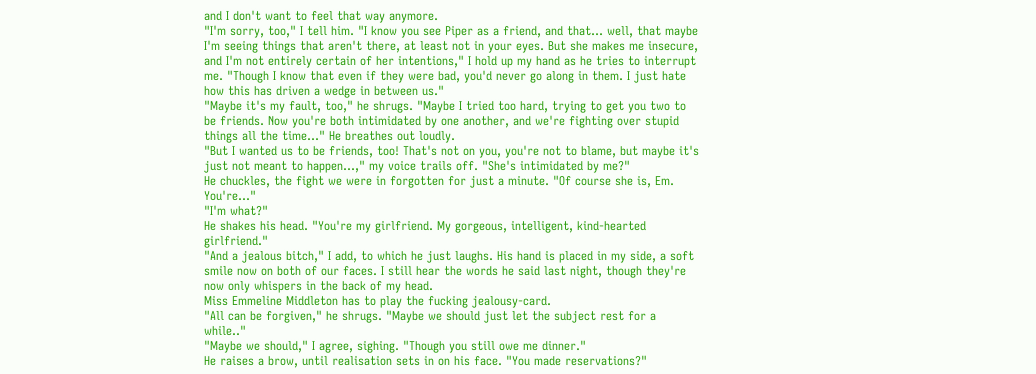and I don't want to feel that way anymore.
"I'm sorry, too," I tell him. "I know you see Piper as a friend, and that... well, that maybe I'm seeing things that aren't there, at least not in your eyes. But she makes me insecure, and I'm not entirely certain of her intentions," I hold up my hand as he tries to interrupt me. "Though I know that even if they were bad, you'd never go along in them. I just hate how this has driven a wedge in between us."
"Maybe it's my fault, too," he shrugs. "Maybe I tried too hard, trying to get you two to be friends. Now you're both intimidated by one another, and we're fighting over stupid things all the time..." He breathes out loudly.
"But I wanted us to be friends, too! That's not on you, you're not to blame, but maybe it's just not meant to happen...," my voice trails off. "She's intimidated by me?"
He chuckles, the fight we were in forgotten for just a minute. "Of course she is, Em. You're..."
"I'm what?"
He shakes his head. "You're my girlfriend. My gorgeous, intelligent, kind-hearted girlfriend."
"And a jealous bitch," I add, to which he just laughs. His hand is placed in my side, a soft smile now on both of our faces. I still hear the words he said last night, though they're now only whispers in the back of my head.
Miss Emmeline Middleton has to play the fucking jealousy-card.
"All can be forgiven," he shrugs. "Maybe we should just let the subject rest for a while.."
"Maybe we should," I agree, sighing. "Though you still owe me dinner."
He raises a brow, until realisation sets in on his face. "You made reservations?"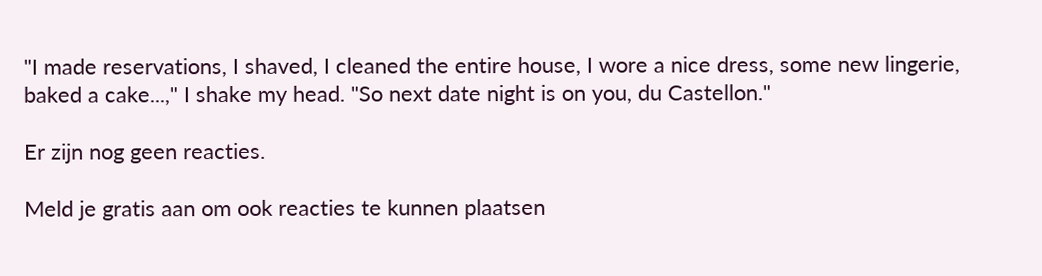"I made reservations, I shaved, I cleaned the entire house, I wore a nice dress, some new lingerie, baked a cake...," I shake my head. "So next date night is on you, du Castellon."

Er zijn nog geen reacties.

Meld je gratis aan om ook reacties te kunnen plaatsen